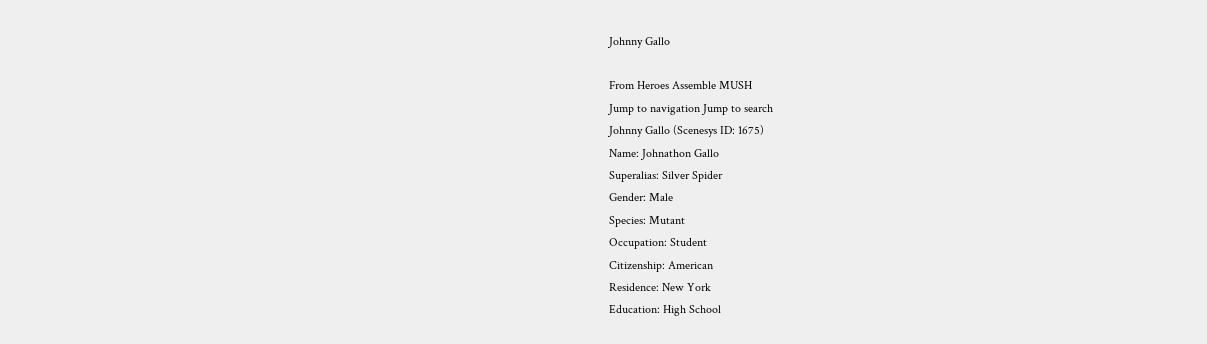Johnny Gallo

From Heroes Assemble MUSH
Jump to navigation Jump to search
Johnny Gallo (Scenesys ID: 1675)
Name: Johnathon Gallo
Superalias: Silver Spider
Gender: Male
Species: Mutant
Occupation: Student
Citizenship: American
Residence: New York
Education: High School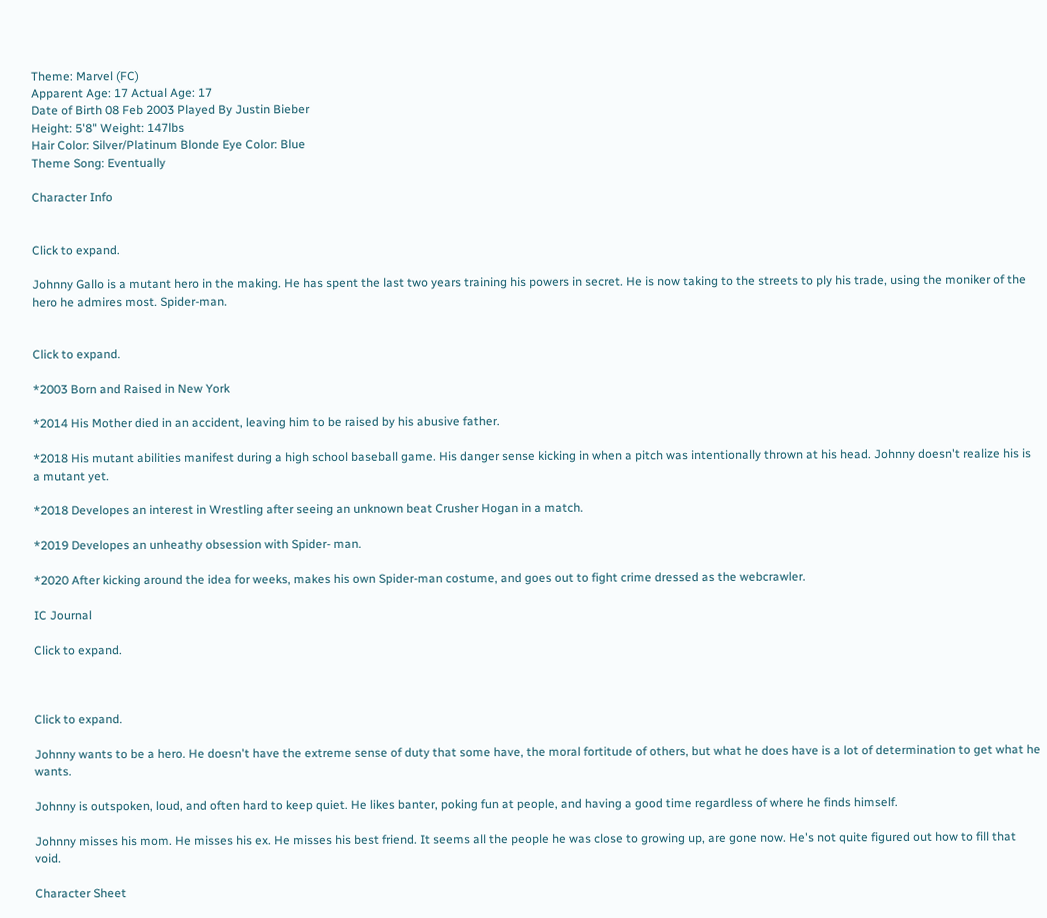Theme: Marvel (FC)
Apparent Age: 17 Actual Age: 17
Date of Birth 08 Feb 2003 Played By Justin Bieber
Height: 5'8" Weight: 147lbs
Hair Color: Silver/Platinum Blonde Eye Color: Blue
Theme Song: Eventually

Character Info


Click to expand.

Johnny Gallo is a mutant hero in the making. He has spent the last two years training his powers in secret. He is now taking to the streets to ply his trade, using the moniker of the hero he admires most. Spider-man.


Click to expand.

*2003 Born and Raised in New York

*2014 His Mother died in an accident, leaving him to be raised by his abusive father.

*2018 His mutant abilities manifest during a high school baseball game. His danger sense kicking in when a pitch was intentionally thrown at his head. Johnny doesn't realize his is a mutant yet.

*2018 Developes an interest in Wrestling after seeing an unknown beat Crusher Hogan in a match.

*2019 Developes an unheathy obsession with Spider- man.

*2020 After kicking around the idea for weeks, makes his own Spider-man costume, and goes out to fight crime dressed as the webcrawler.

IC Journal

Click to expand.



Click to expand.

Johnny wants to be a hero. He doesn't have the extreme sense of duty that some have, the moral fortitude of others, but what he does have is a lot of determination to get what he wants.

Johnny is outspoken, loud, and often hard to keep quiet. He likes banter, poking fun at people, and having a good time regardless of where he finds himself.

Johnny misses his mom. He misses his ex. He misses his best friend. It seems all the people he was close to growing up, are gone now. He's not quite figured out how to fill that void.

Character Sheet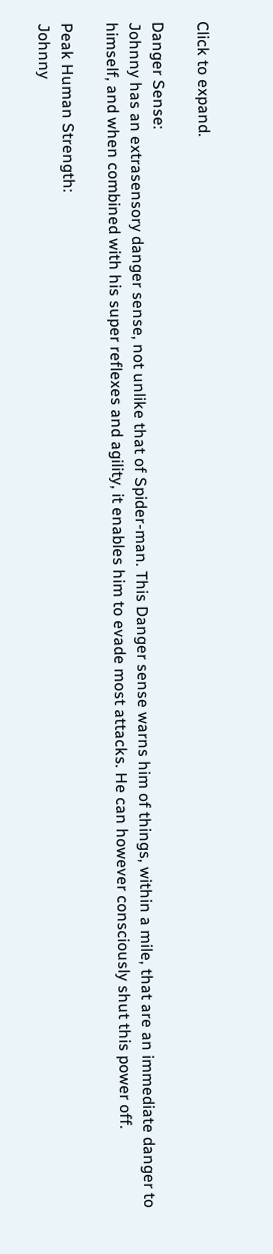Click to expand.

Danger Sense:
Johnny has an extrasensory danger sense, not unlike that of Spider-man. This Danger sense warns him of things, within a mile, that are an immediate danger to himself, and when combined with his super reflexes and agility, it enables him to evade most attacks. He can however consciously shut this power off.

Peak Human Strength:
Johnny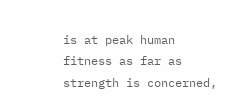is at peak human fitness as far as strength is concerned,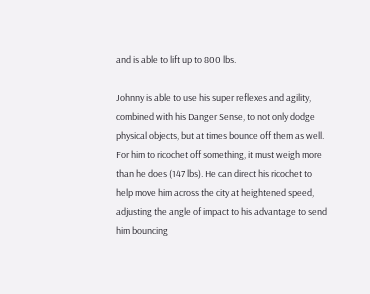and is able to lift up to 800 lbs.

Johnny is able to use his super reflexes and agility, combined with his Danger Sense, to not only dodge physical objects, but at times bounce off them as well. For him to ricochet off something, it must weigh more than he does (147 lbs). He can direct his ricochet to help move him across the city at heightened speed, adjusting the angle of impact to his advantage to send him bouncing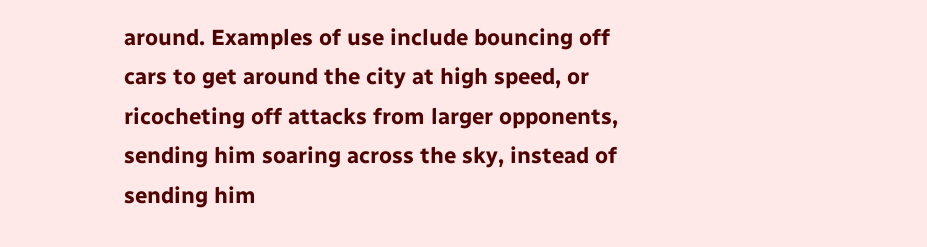around. Examples of use include bouncing off cars to get around the city at high speed, or ricocheting off attacks from larger opponents, sending him soaring across the sky, instead of sending him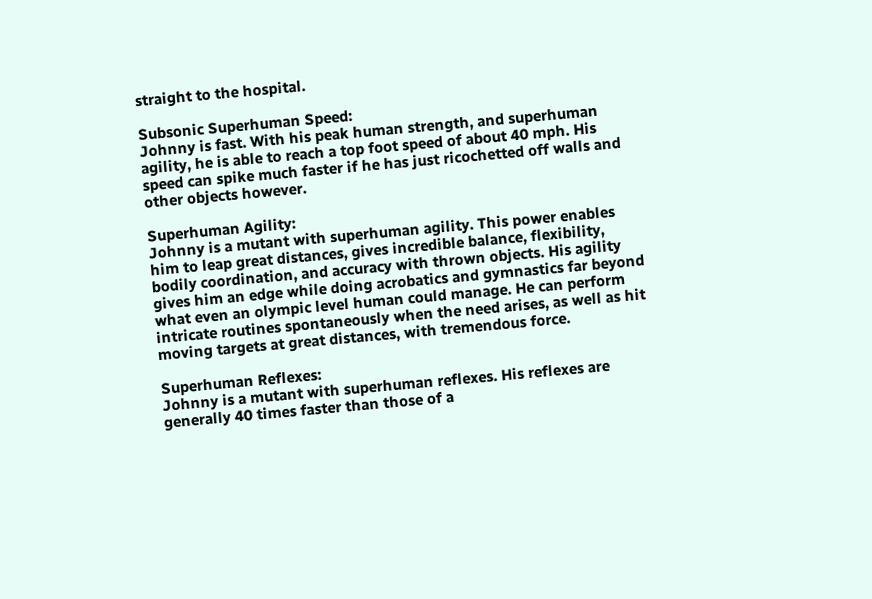straight to the hospital.

Subsonic Superhuman Speed:
Johnny is fast. With his peak human strength, and superhuman agility, he is able to reach a top foot speed of about 40 mph. His speed can spike much faster if he has just ricochetted off walls and other objects however.

Superhuman Agility:
Johnny is a mutant with superhuman agility. This power enables him to leap great distances, gives incredible balance, flexibility, bodily coordination, and accuracy with thrown objects. His agility gives him an edge while doing acrobatics and gymnastics far beyond what even an olympic level human could manage. He can perform intricate routines spontaneously when the need arises, as well as hit moving targets at great distances, with tremendous force.

Superhuman Reflexes:
Johnny is a mutant with superhuman reflexes. His reflexes are generally 40 times faster than those of a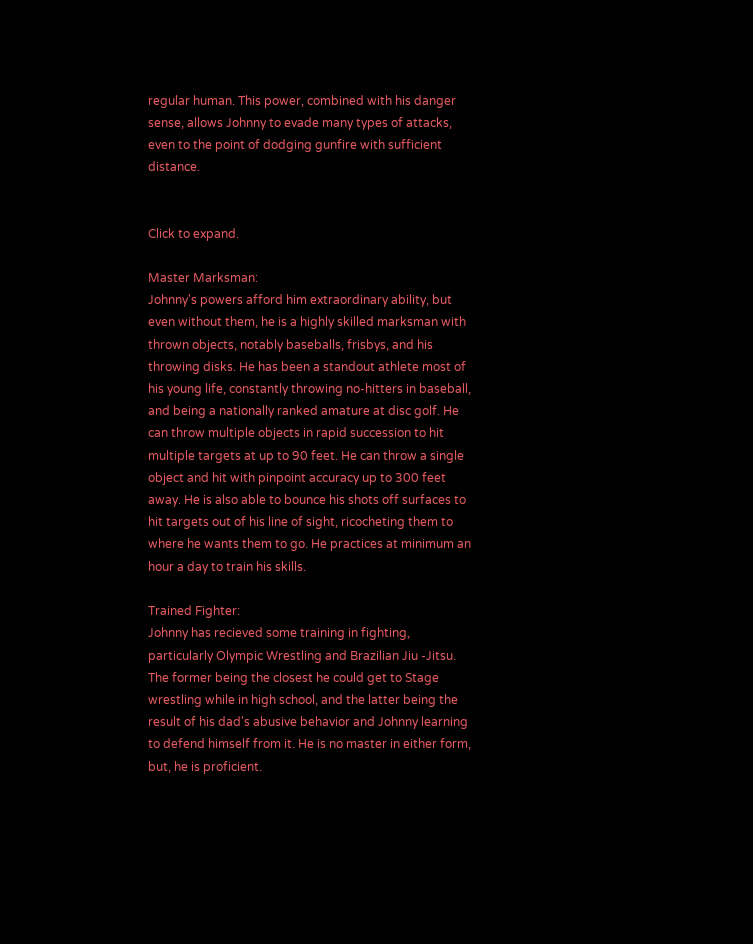regular human. This power, combined with his danger sense, allows Johnny to evade many types of attacks, even to the point of dodging gunfire with sufficient distance.


Click to expand.

Master Marksman:
Johnny's powers afford him extraordinary ability, but even without them, he is a highly skilled marksman with thrown objects, notably baseballs, frisbys, and his throwing disks. He has been a standout athlete most of his young life, constantly throwing no-hitters in baseball, and being a nationally ranked amature at disc golf. He can throw multiple objects in rapid succession to hit multiple targets at up to 90 feet. He can throw a single object and hit with pinpoint accuracy up to 300 feet away. He is also able to bounce his shots off surfaces to hit targets out of his line of sight, ricocheting them to where he wants them to go. He practices at minimum an hour a day to train his skills.

Trained Fighter:
Johnny has recieved some training in fighting, particularly Olympic Wrestling and Brazilian Jiu -Jitsu. The former being the closest he could get to Stage wrestling while in high school, and the latter being the result of his dad's abusive behavior and Johnny learning to defend himself from it. He is no master in either form, but, he is proficient.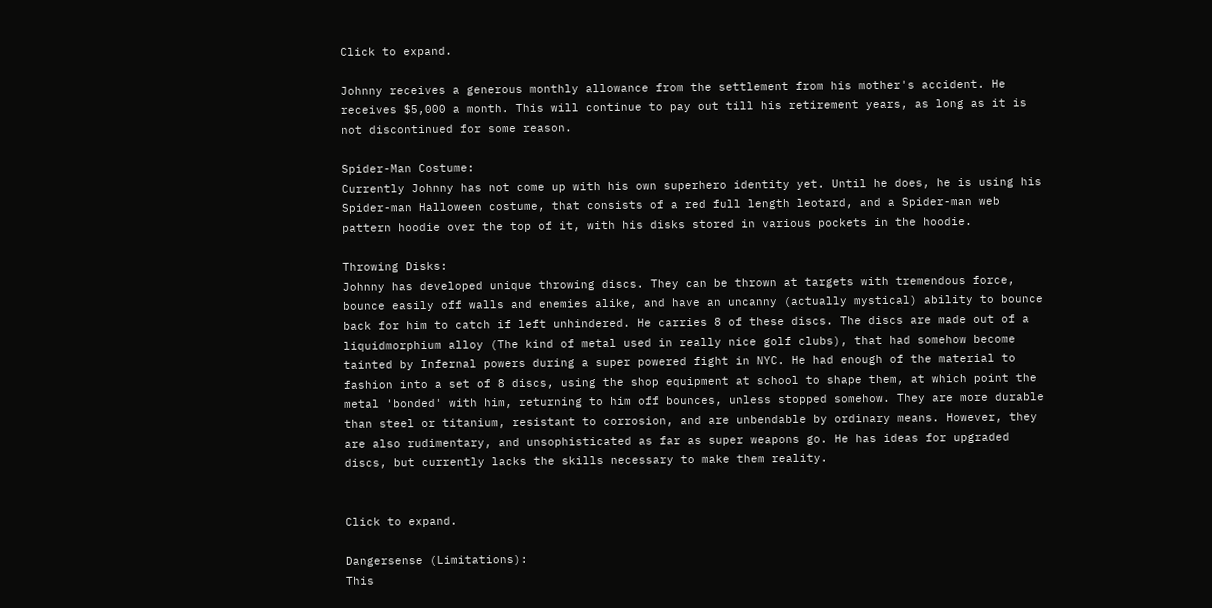Click to expand.

Johnny receives a generous monthly allowance from the settlement from his mother's accident. He receives $5,000 a month. This will continue to pay out till his retirement years, as long as it is not discontinued for some reason.

Spider-Man Costume:
Currently Johnny has not come up with his own superhero identity yet. Until he does, he is using his Spider-man Halloween costume, that consists of a red full length leotard, and a Spider-man web pattern hoodie over the top of it, with his disks stored in various pockets in the hoodie.

Throwing Disks:
Johnny has developed unique throwing discs. They can be thrown at targets with tremendous force, bounce easily off walls and enemies alike, and have an uncanny (actually mystical) ability to bounce back for him to catch if left unhindered. He carries 8 of these discs. The discs are made out of a liquidmorphium alloy (The kind of metal used in really nice golf clubs), that had somehow become tainted by Infernal powers during a super powered fight in NYC. He had enough of the material to fashion into a set of 8 discs, using the shop equipment at school to shape them, at which point the metal 'bonded' with him, returning to him off bounces, unless stopped somehow. They are more durable than steel or titanium, resistant to corrosion, and are unbendable by ordinary means. However, they are also rudimentary, and unsophisticated as far as super weapons go. He has ideas for upgraded discs, but currently lacks the skills necessary to make them reality.


Click to expand.

Dangersense (Limitations):
This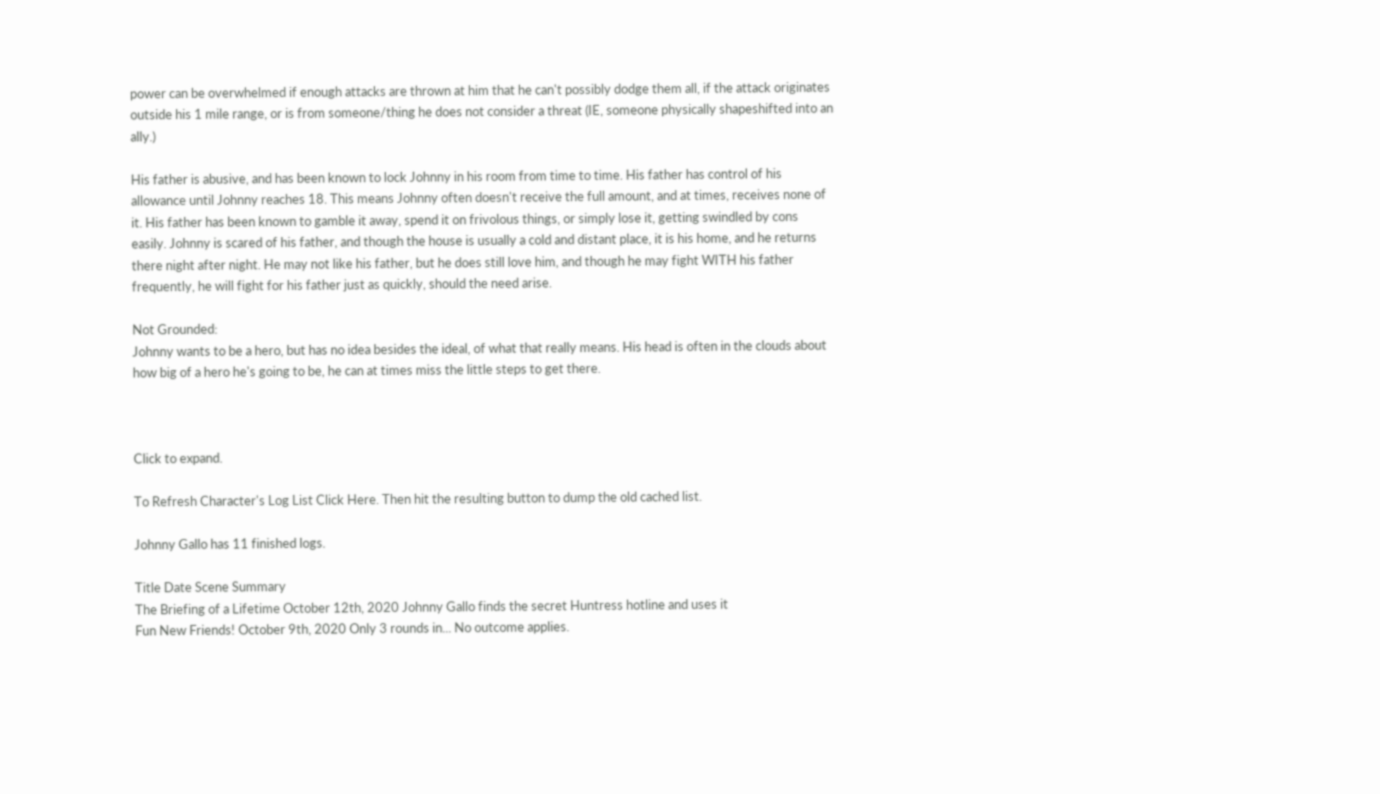power can be overwhelmed if enough attacks are thrown at him that he can't possibly dodge them all, if the attack originates outside his 1 mile range, or is from someone/thing he does not consider a threat (IE, someone physically shapeshifted into an ally.)

His father is abusive, and has been known to lock Johnny in his room from time to time. His father has control of his allowance until Johnny reaches 18. This means Johnny often doesn't receive the full amount, and at times, receives none of it. His father has been known to gamble it away, spend it on frivolous things, or simply lose it, getting swindled by cons easily. Johnny is scared of his father, and though the house is usually a cold and distant place, it is his home, and he returns there night after night. He may not like his father, but he does still love him, and though he may fight WITH his father frequently, he will fight for his father just as quickly, should the need arise.

Not Grounded:
Johnny wants to be a hero, but has no idea besides the ideal, of what that really means. His head is often in the clouds about how big of a hero he's going to be, he can at times miss the little steps to get there.



Click to expand.

To Refresh Character's Log List Click Here. Then hit the resulting button to dump the old cached list.

Johnny Gallo has 11 finished logs.

Title Date Scene Summary
The Briefing of a Lifetime October 12th, 2020 Johnny Gallo finds the secret Huntress hotline and uses it
Fun New Friends! October 9th, 2020 Only 3 rounds in... No outcome applies.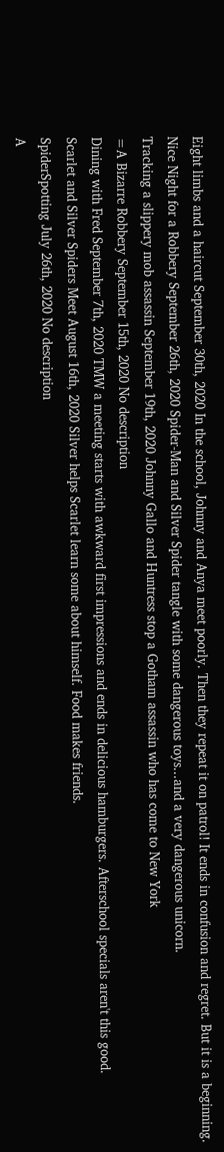Eight limbs and a haircut September 30th, 2020 In the school, Johnny and Anya meet poorly. Then they repeat it on patrol! It ends in confusion and regret. But it is a beginning.
Nice Night for a Robbery September 26th, 2020 Spider-Man and Silver Spider tangle with some dangerous toys...and a very dangerous unicorn.
Tracking a slippery mob assassin September 19th, 2020 Johnny Gallo and Huntress stop a Gotham assassin who has come to New York
=A Bizarre Robbery September 15th, 2020 No description
Dining with Fred September 7th, 2020 TMW a meeting starts with awkward first impressions and ends in delicious hamburgers. Afterschool specials aren't this good.
Scarlet and Silver Spiders Meet August 16th, 2020 Silver helps Scarlet learn some about himself. Food makes friends.
SpiderSpotting July 26th, 2020 No description
A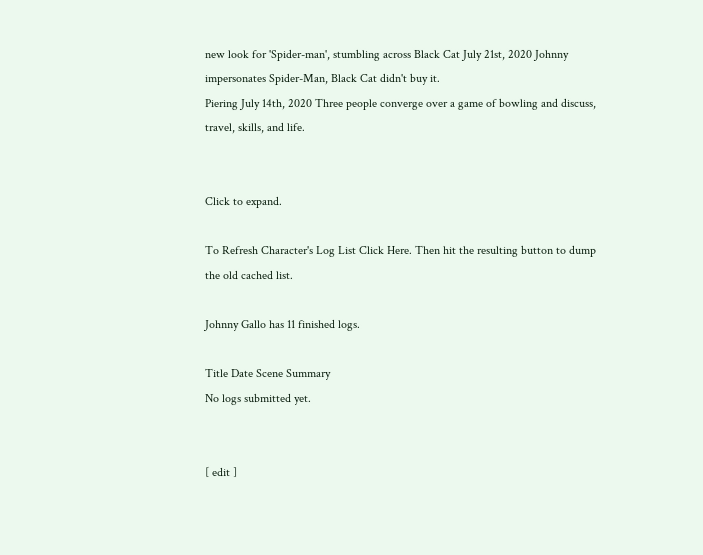new look for 'Spider-man', stumbling across Black Cat July 21st, 2020 Johnny impersonates Spider-Man, Black Cat didn't buy it.
Piering July 14th, 2020 Three people converge over a game of bowling and discuss, travel, skills, and life.


Click to expand.

To Refresh Character's Log List Click Here. Then hit the resulting button to dump the old cached list.

Johnny Gallo has 11 finished logs.

Title Date Scene Summary
No logs submitted yet.


[ edit ]